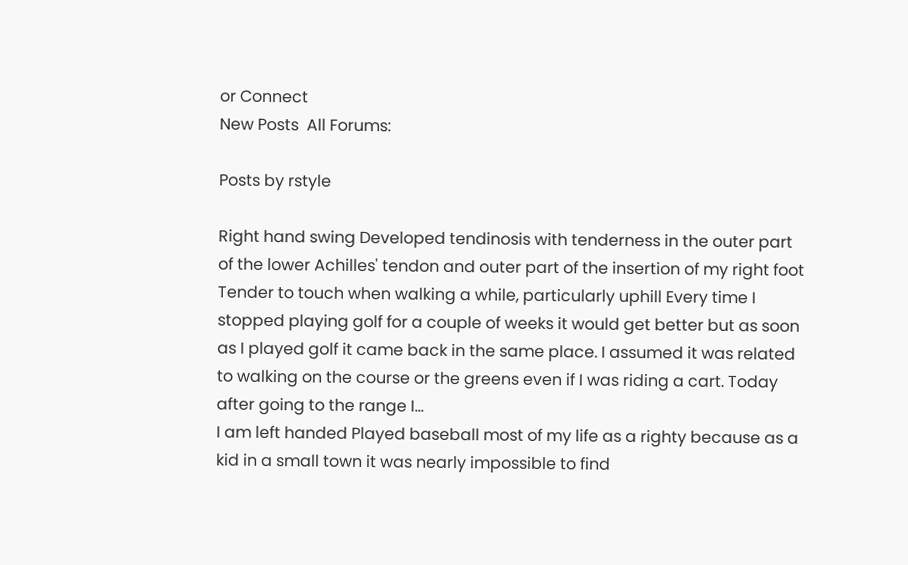or Connect
New Posts  All Forums:

Posts by rstyle

Right hand swing Developed tendinosis with tenderness in the outer part of the lower Achilles' tendon and outer part of the insertion of my right foot Tender to touch when walking a while, particularly uphill Every time I stopped playing golf for a couple of weeks it would get better but as soon as I played golf it came back in the same place. I assumed it was related to walking on the course or the greens even if I was riding a cart. Today after going to the range I...
I am left handed Played baseball most of my life as a righty because as a kid in a small town it was nearly impossible to find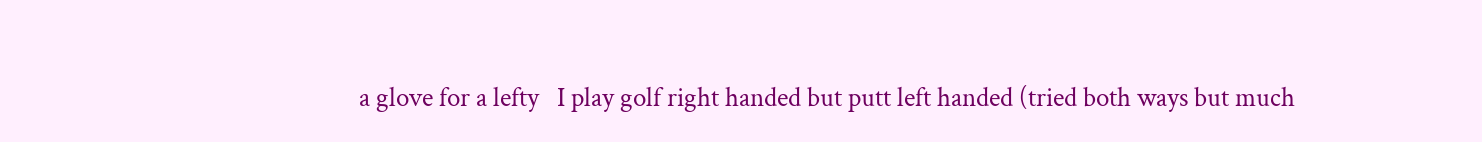a glove for a lefty   I play golf right handed but putt left handed (tried both ways but much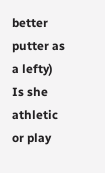better putter as a lefty)
Is she athletic or play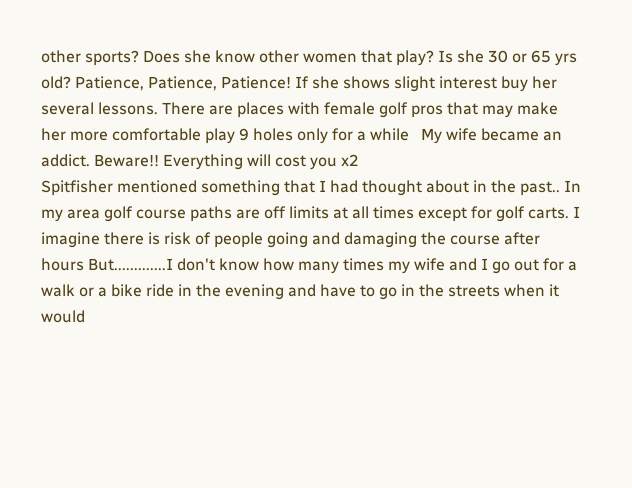other sports? Does she know other women that play? Is she 30 or 65 yrs old? Patience, Patience, Patience! If she shows slight interest buy her several lessons. There are places with female golf pros that may make her more comfortable play 9 holes only for a while   My wife became an addict. Beware!! Everything will cost you x2
Spitfisher mentioned something that I had thought about in the past.. In my area golf course paths are off limits at all times except for golf carts. I imagine there is risk of people going and damaging the course after hours But.............I don't know how many times my wife and I go out for a walk or a bike ride in the evening and have to go in the streets when it would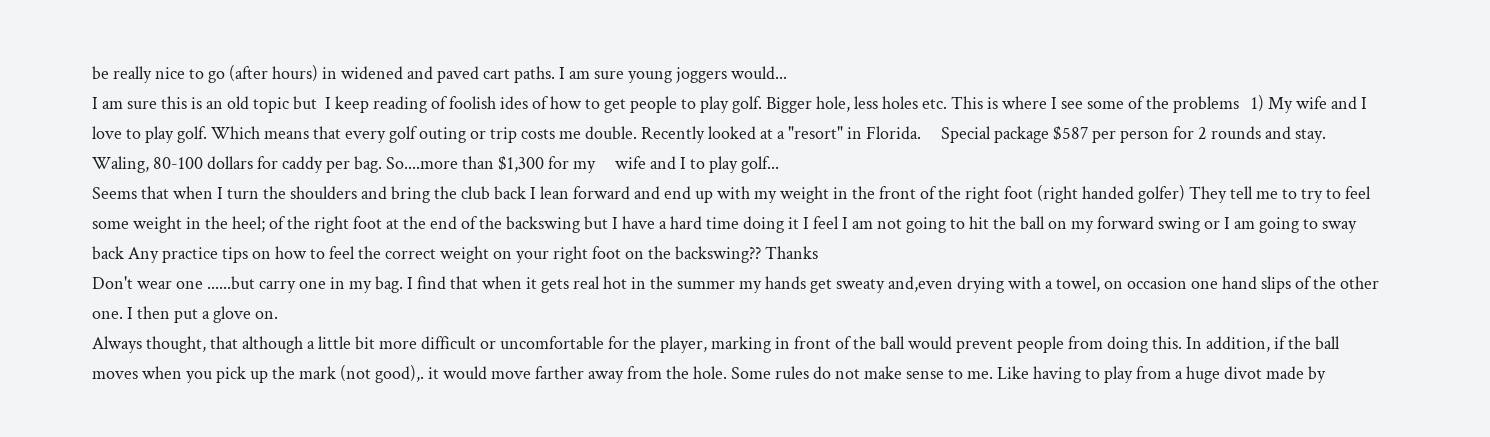be really nice to go (after hours) in widened and paved cart paths. I am sure young joggers would...
I am sure this is an old topic but  I keep reading of foolish ides of how to get people to play golf. Bigger hole, less holes etc. This is where I see some of the problems   1) My wife and I love to play golf. Which means that every golf outing or trip costs me double. Recently looked at a "resort" in Florida.     Special package $587 per person for 2 rounds and stay. Waling, 80-100 dollars for caddy per bag. So....more than $1,300 for my     wife and I to play golf...
Seems that when I turn the shoulders and bring the club back I lean forward and end up with my weight in the front of the right foot (right handed golfer) They tell me to try to feel some weight in the heel; of the right foot at the end of the backswing but I have a hard time doing it I feel I am not going to hit the ball on my forward swing or I am going to sway back Any practice tips on how to feel the correct weight on your right foot on the backswing?? Thanks
Don't wear one ......but carry one in my bag. I find that when it gets real hot in the summer my hands get sweaty and,even drying with a towel, on occasion one hand slips of the other one. I then put a glove on.
Always thought, that although a little bit more difficult or uncomfortable for the player, marking in front of the ball would prevent people from doing this. In addition, if the ball moves when you pick up the mark (not good),. it would move farther away from the hole. Some rules do not make sense to me. Like having to play from a huge divot made by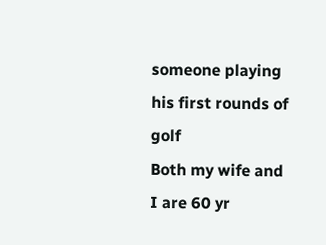someone playing his first rounds of golf
Both my wife and I are 60 yr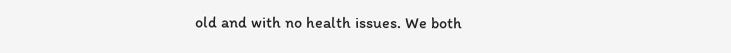old and with no health issues. We both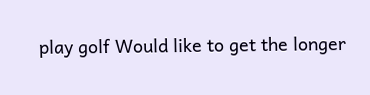play golf Would like to get the longer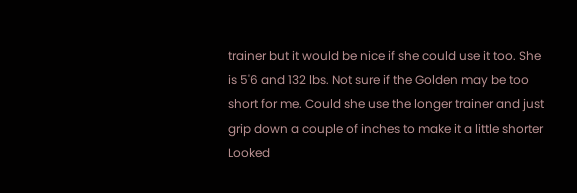trainer but it would be nice if she could use it too. She is 5'6 and 132 lbs. Not sure if the Golden may be too short for me. Could she use the longer trainer and just grip down a couple of inches to make it a little shorter
Looked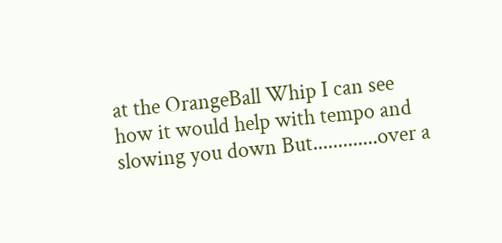at the OrangeBall Whip I can see how it would help with tempo and slowing you down But.............over a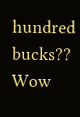hundred bucks??  Wow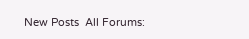New Posts  All Forums: